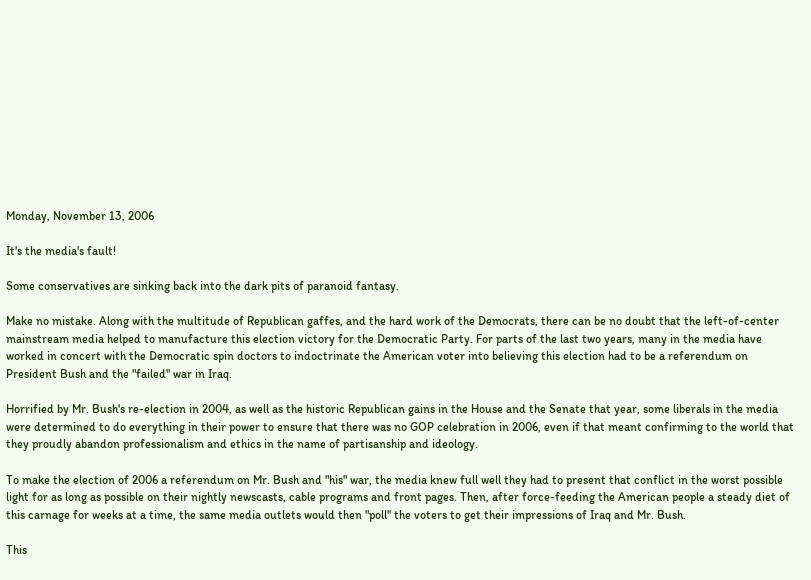Monday, November 13, 2006

It's the media's fault!

Some conservatives are sinking back into the dark pits of paranoid fantasy.

Make no mistake. Along with the multitude of Republican gaffes, and the hard work of the Democrats, there can be no doubt that the left-of-center mainstream media helped to manufacture this election victory for the Democratic Party. For parts of the last two years, many in the media have worked in concert with the Democratic spin doctors to indoctrinate the American voter into believing this election had to be a referendum on President Bush and the "failed" war in Iraq.

Horrified by Mr. Bush's re-election in 2004, as well as the historic Republican gains in the House and the Senate that year, some liberals in the media were determined to do everything in their power to ensure that there was no GOP celebration in 2006, even if that meant confirming to the world that they proudly abandon professionalism and ethics in the name of partisanship and ideology.

To make the election of 2006 a referendum on Mr. Bush and "his" war, the media knew full well they had to present that conflict in the worst possible light for as long as possible on their nightly newscasts, cable programs and front pages. Then, after force-feeding the American people a steady diet of this carnage for weeks at a time, the same media outlets would then "poll" the voters to get their impressions of Iraq and Mr. Bush.

This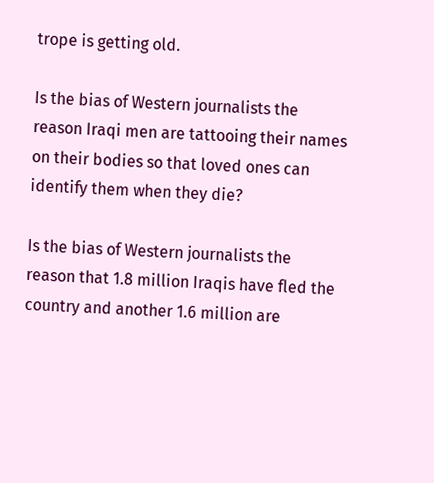trope is getting old.

Is the bias of Western journalists the reason Iraqi men are tattooing their names on their bodies so that loved ones can identify them when they die?

Is the bias of Western journalists the reason that 1.8 million Iraqis have fled the country and another 1.6 million are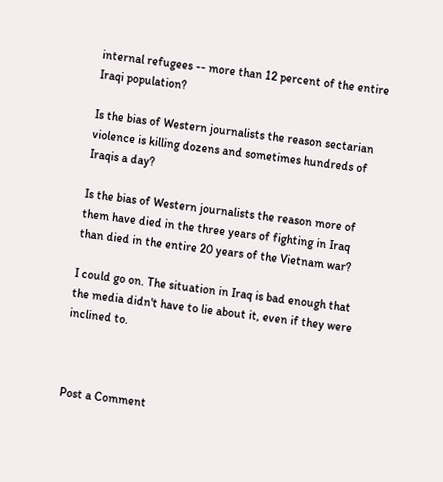internal refugees -- more than 12 percent of the entire Iraqi population?

Is the bias of Western journalists the reason sectarian violence is killing dozens and sometimes hundreds of Iraqis a day?

Is the bias of Western journalists the reason more of them have died in the three years of fighting in Iraq than died in the entire 20 years of the Vietnam war?

I could go on. The situation in Iraq is bad enough that the media didn't have to lie about it, even if they were inclined to.



Post a Comment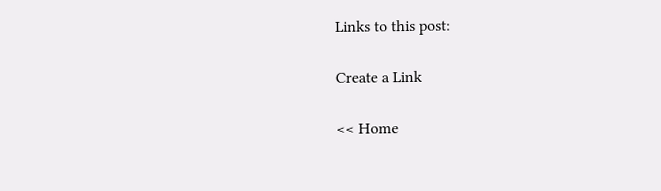Links to this post:

Create a Link

<< Home